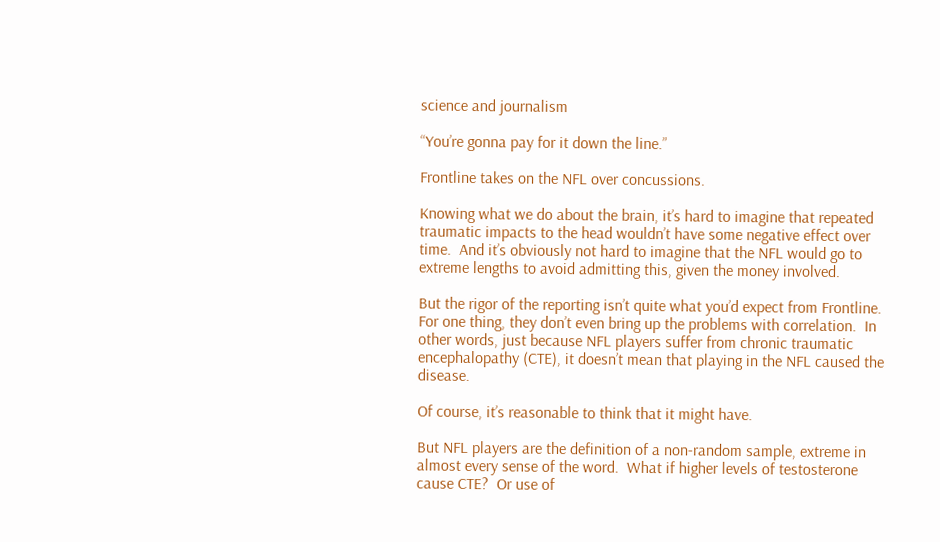science and journalism

“You’re gonna pay for it down the line.”

Frontline takes on the NFL over concussions.

Knowing what we do about the brain, it’s hard to imagine that repeated traumatic impacts to the head wouldn’t have some negative effect over time.  And it’s obviously not hard to imagine that the NFL would go to extreme lengths to avoid admitting this, given the money involved.

But the rigor of the reporting isn’t quite what you’d expect from Frontline.  For one thing, they don’t even bring up the problems with correlation.  In other words, just because NFL players suffer from chronic traumatic encephalopathy (CTE), it doesn’t mean that playing in the NFL caused the disease.

Of course, it’s reasonable to think that it might have.

But NFL players are the definition of a non-random sample, extreme in almost every sense of the word.  What if higher levels of testosterone cause CTE?  Or use of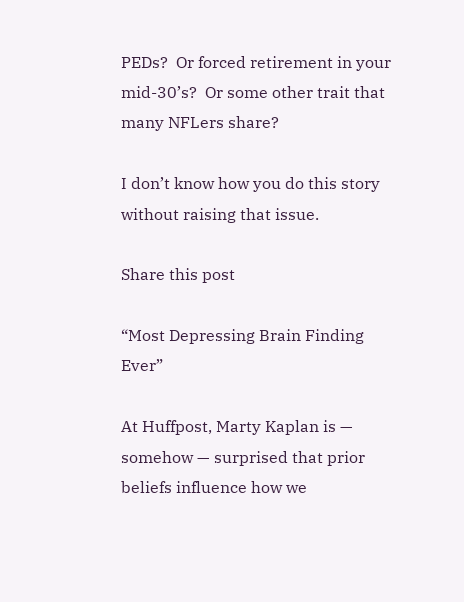PEDs?  Or forced retirement in your mid-30’s?  Or some other trait that many NFLers share?

I don’t know how you do this story without raising that issue.

Share this post

“Most Depressing Brain Finding Ever”

At Huffpost, Marty Kaplan is — somehow — surprised that prior beliefs influence how we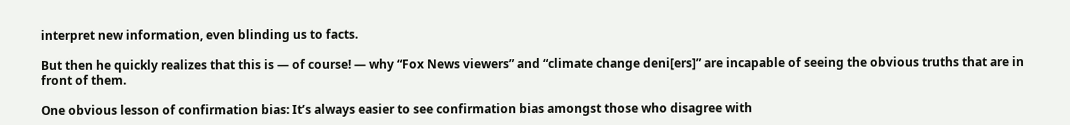interpret new information, even blinding us to facts.

But then he quickly realizes that this is — of course! — why “Fox News viewers” and “climate change deni[ers]” are incapable of seeing the obvious truths that are in front of them.

One obvious lesson of confirmation bias: It’s always easier to see confirmation bias amongst those who disagree with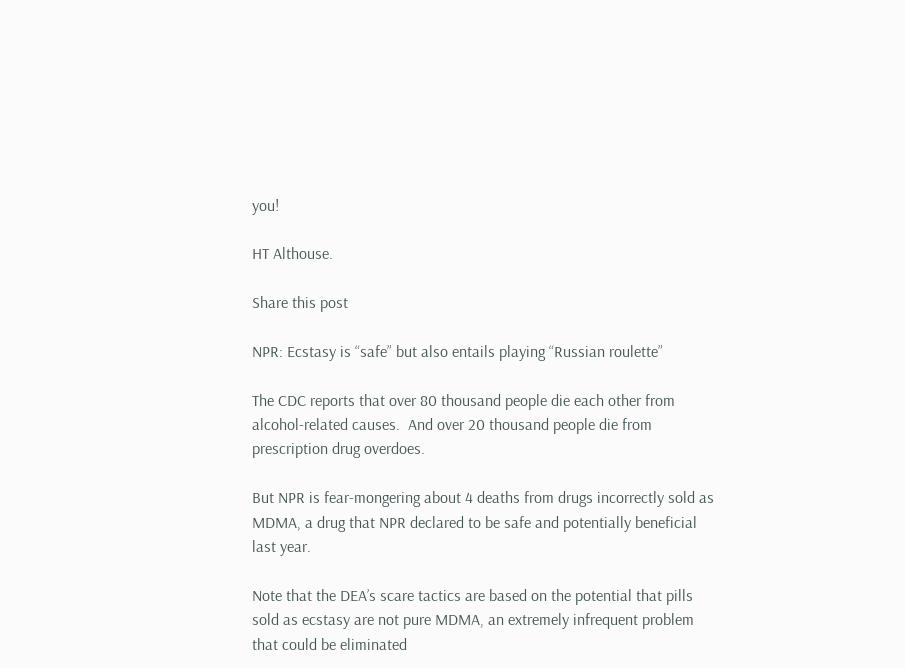you!

HT Althouse.

Share this post

NPR: Ecstasy is “safe” but also entails playing “Russian roulette”

The CDC reports that over 80 thousand people die each other from alcohol-related causes.  And over 20 thousand people die from prescription drug overdoes.

But NPR is fear-mongering about 4 deaths from drugs incorrectly sold as MDMA, a drug that NPR declared to be safe and potentially beneficial last year.

Note that the DEA’s scare tactics are based on the potential that pills sold as ecstasy are not pure MDMA, an extremely infrequent problem that could be eliminated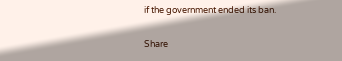if the government ended its ban.

Share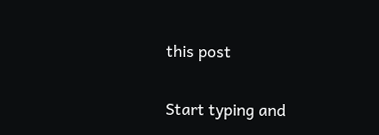this post

Start typing and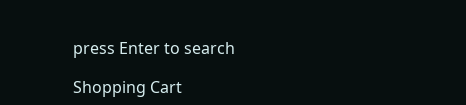press Enter to search

Shopping Cart